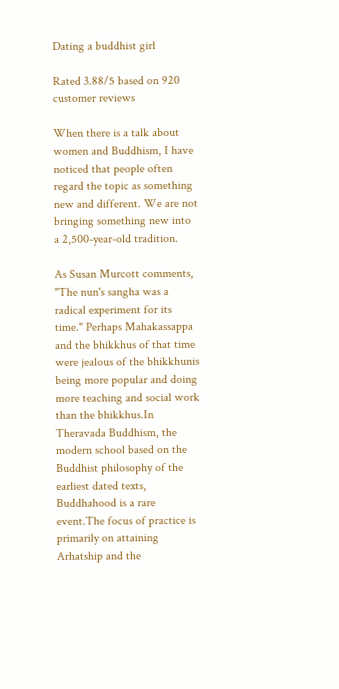Dating a buddhist girl

Rated 3.88/5 based on 920 customer reviews

When there is a talk about women and Buddhism, I have noticed that people often regard the topic as something new and different. We are not bringing something new into a 2,500-year-old tradition.

As Susan Murcott comments, "The nun's sangha was a radical experiment for its time." Perhaps Mahakassappa and the bhikkhus of that time were jealous of the bhikkhunis being more popular and doing more teaching and social work than the bhikkhus.In Theravada Buddhism, the modern school based on the Buddhist philosophy of the earliest dated texts, Buddhahood is a rare event.The focus of practice is primarily on attaining Arhatship and the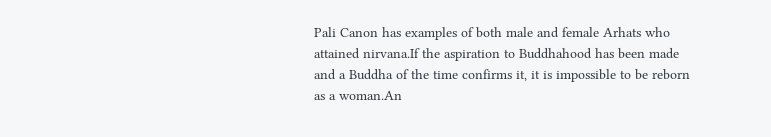Pali Canon has examples of both male and female Arhats who attained nirvana.If the aspiration to Buddhahood has been made and a Buddha of the time confirms it, it is impossible to be reborn as a woman.An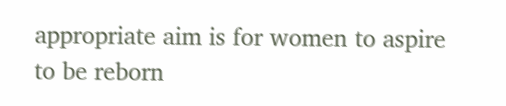appropriate aim is for women to aspire to be reborn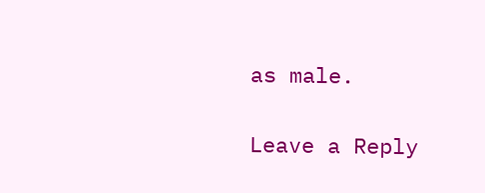as male.

Leave a Reply